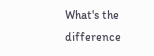What's the difference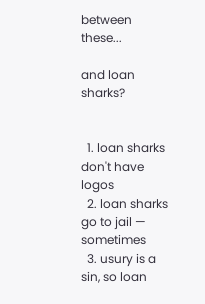between these...

and loan sharks?


  1. loan sharks don't have logos
  2. loan sharks go to jail — sometimes
  3. usury is a sin, so loan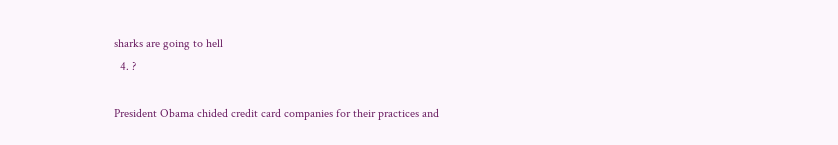sharks are going to hell
  4. ?

President Obama chided credit card companies for their practices and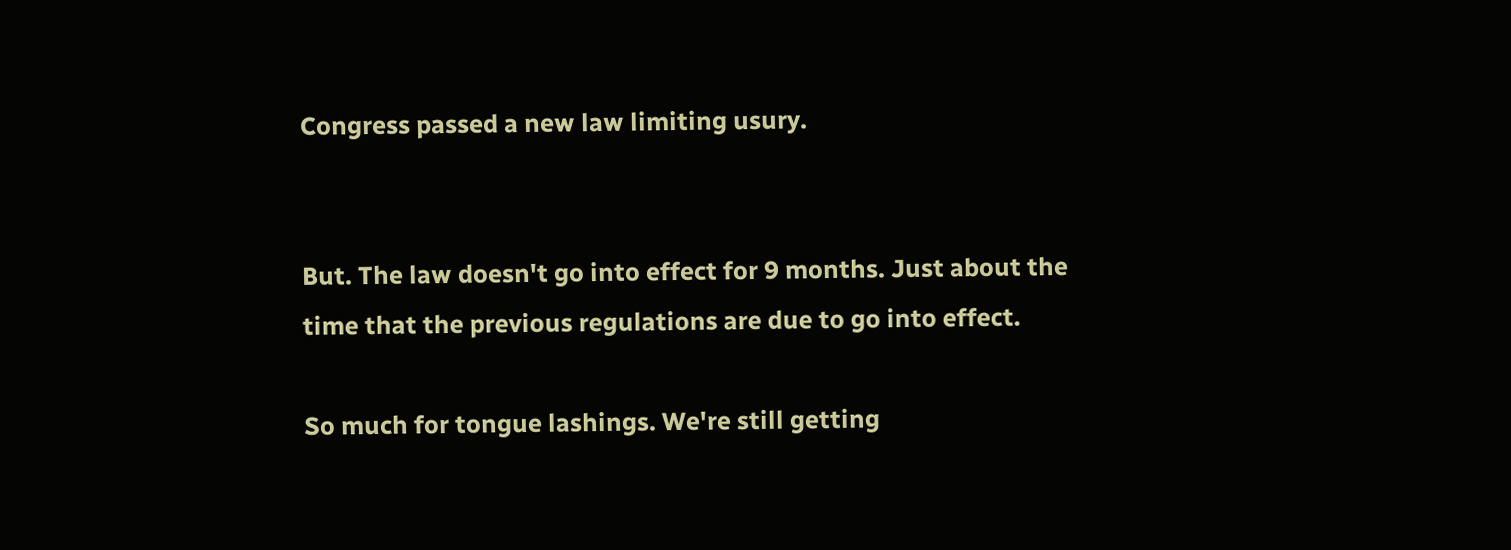Congress passed a new law limiting usury.


But. The law doesn't go into effect for 9 months. Just about the time that the previous regulations are due to go into effect.

So much for tongue lashings. We're still getting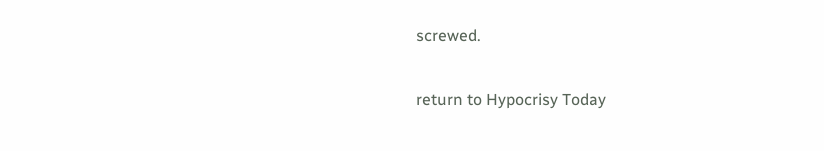screwed.

return to Hypocrisy Today